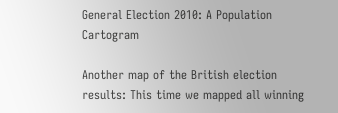General Election 2010: A Population Cartogram

Another map of the British election results: This time we mapped all winning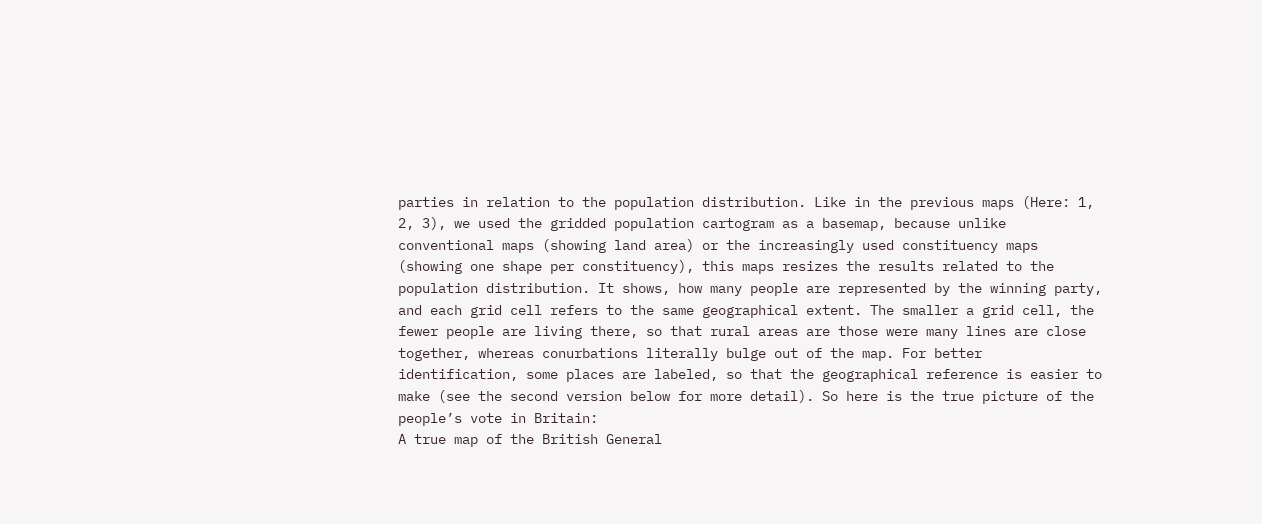parties in relation to the population distribution. Like in the previous maps (Here: 1, 2, 3), we used the gridded population cartogram as a basemap, because unlike conventional maps (showing land area) or the increasingly used constituency maps (showing one shape per constituency), this maps resizes the results related to the population distribution. It shows, how many people are represented by the winning party, and each grid cell refers to the same geographical extent. The smaller a grid cell, the fewer people are living there, so that rural areas are those were many lines are close together, whereas conurbations literally bulge out of the map. For better identification, some places are labeled, so that the geographical reference is easier to make (see the second version below for more detail). So here is the true picture of the people’s vote in Britain:
A true map of the British General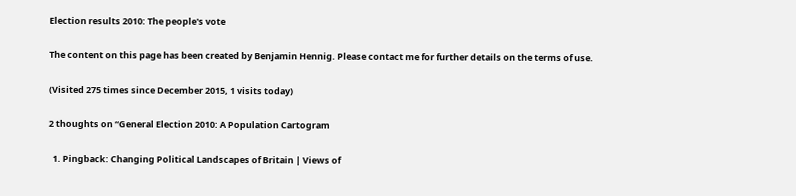Election results 2010: The people's vote

The content on this page has been created by Benjamin Hennig. Please contact me for further details on the terms of use.

(Visited 275 times since December 2015, 1 visits today)

2 thoughts on “General Election 2010: A Population Cartogram

  1. Pingback: Changing Political Landscapes of Britain | Views of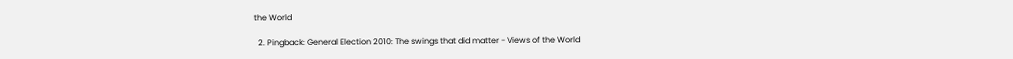the World

  2. Pingback: General Election 2010: The swings that did matter - Views of the World